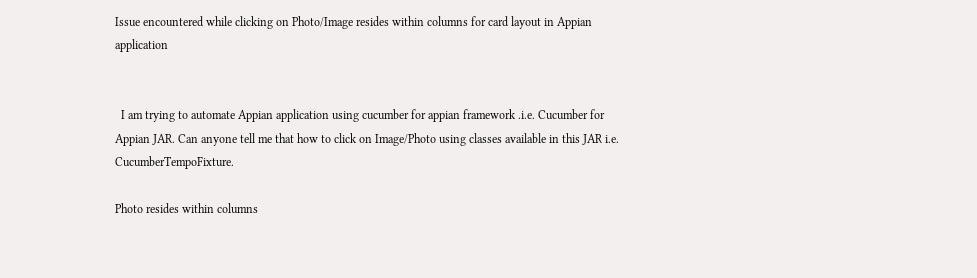Issue encountered while clicking on Photo/Image resides within columns for card layout in Appian application


  I am trying to automate Appian application using cucumber for appian framework .i.e. Cucumber for Appian JAR. Can anyone tell me that how to click on Image/Photo using classes available in this JAR i.e. CucumberTempoFixture.

Photo resides within columns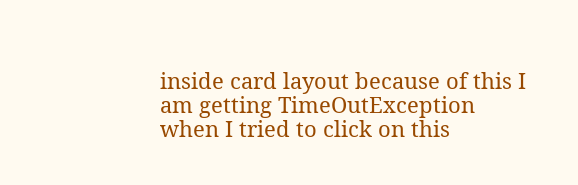inside card layout because of this I am getting TimeOutException when I tried to click on this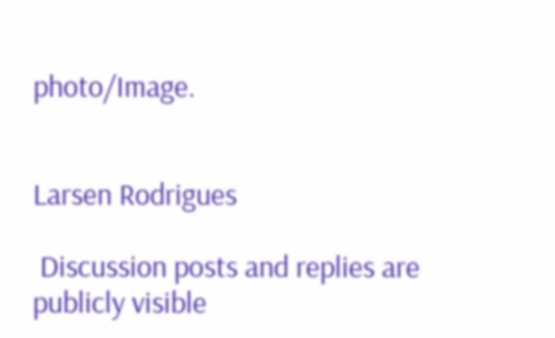photo/Image.


Larsen Rodrigues

 Discussion posts and replies are publicly visible